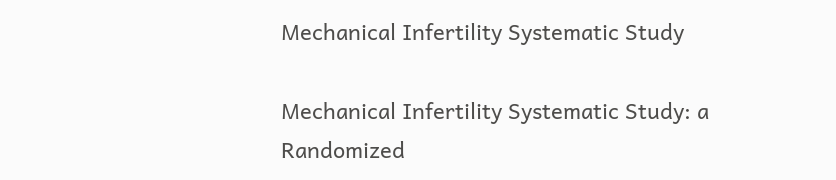Mechanical Infertility Systematic Study

Mechanical Infertility Systematic Study: a Randomized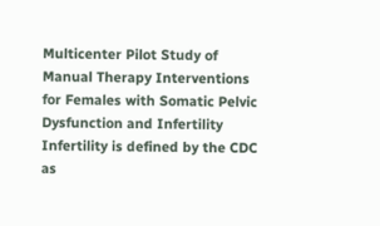Multicenter Pilot Study of Manual Therapy Interventions for Females with Somatic Pelvic Dysfunction and Infertility Infertility is defined by the CDC as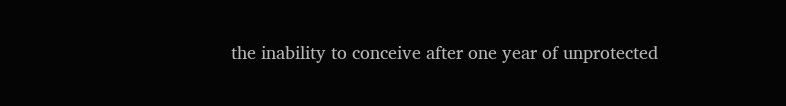the inability to conceive after one year of unprotected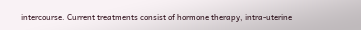intercourse. Current treatments consist of hormone therapy, intra-uterine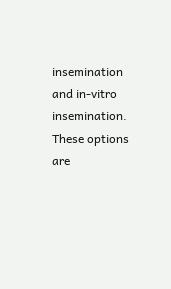insemination and in-vitro insemination. These options are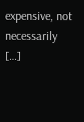expensive, not necessarily […]